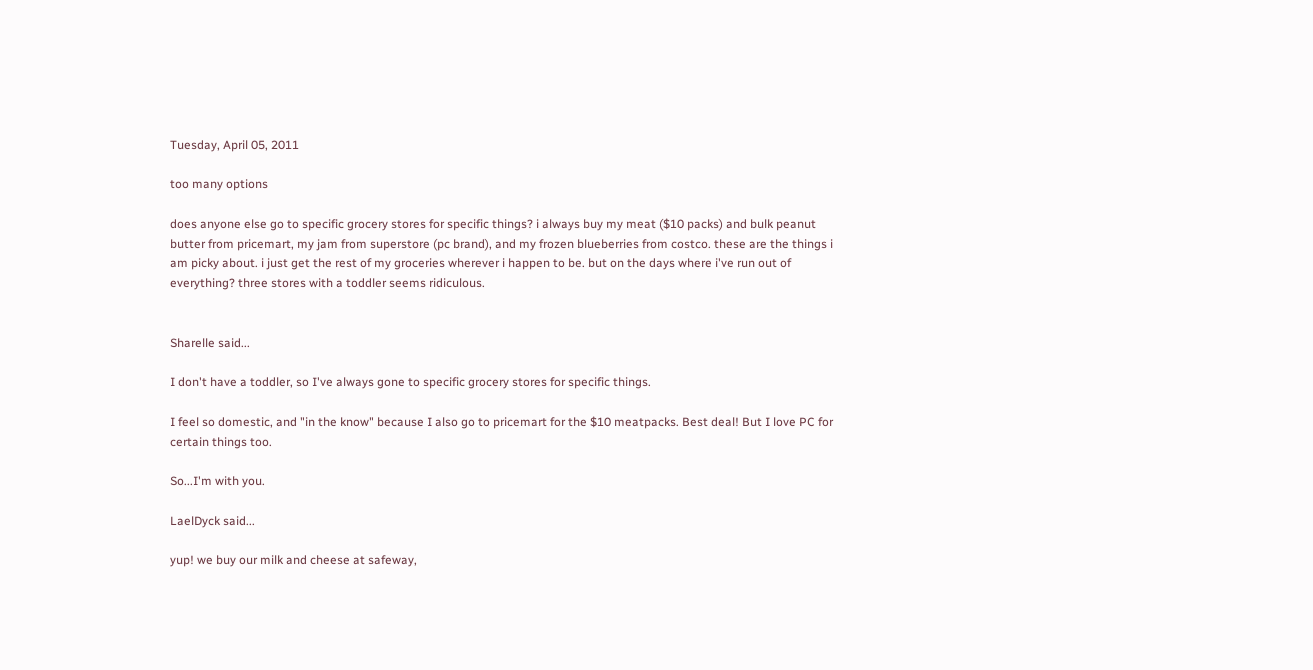Tuesday, April 05, 2011

too many options

does anyone else go to specific grocery stores for specific things? i always buy my meat ($10 packs) and bulk peanut butter from pricemart, my jam from superstore (pc brand), and my frozen blueberries from costco. these are the things i am picky about. i just get the rest of my groceries wherever i happen to be. but on the days where i've run out of everything? three stores with a toddler seems ridiculous.


Sharelle said...

I don't have a toddler, so I've always gone to specific grocery stores for specific things.

I feel so domestic, and "in the know" because I also go to pricemart for the $10 meatpacks. Best deal! But I love PC for certain things too.

So...I'm with you.

LaelDyck said...

yup! we buy our milk and cheese at safeway,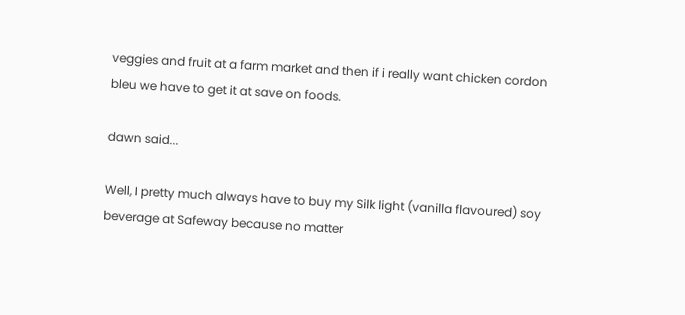veggies and fruit at a farm market and then if i really want chicken cordon bleu we have to get it at save on foods.

dawn said...

Well, I pretty much always have to buy my Silk light (vanilla flavoured) soy beverage at Safeway because no matter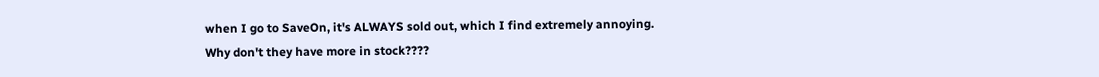when I go to SaveOn, it's ALWAYS sold out, which I find extremely annoying. Why don't they have more in stock????